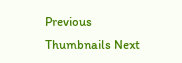Previous Thumbnails Next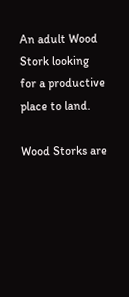An adult Wood Stork looking for a productive place to land.

Wood Storks are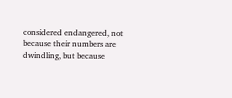considered endangered, not because their numbers are dwindling, but because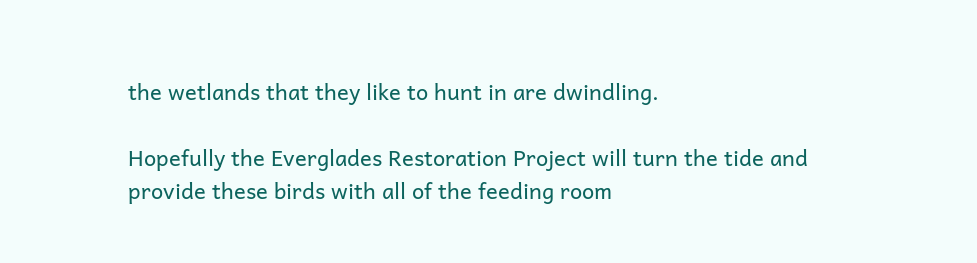the wetlands that they like to hunt in are dwindling.

Hopefully the Everglades Restoration Project will turn the tide and provide these birds with all of the feeding room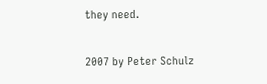they need.

2007 by Peter Schulz